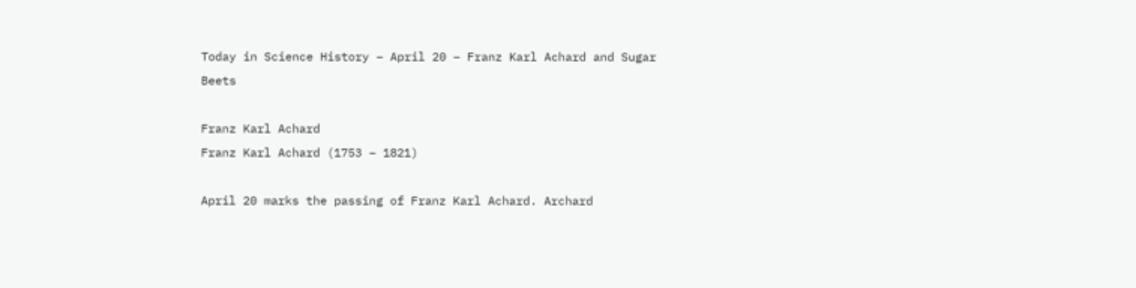Today in Science History – April 20 – Franz Karl Achard and Sugar Beets

Franz Karl Achard
Franz Karl Achard (1753 – 1821)

April 20 marks the passing of Franz Karl Achard. Archard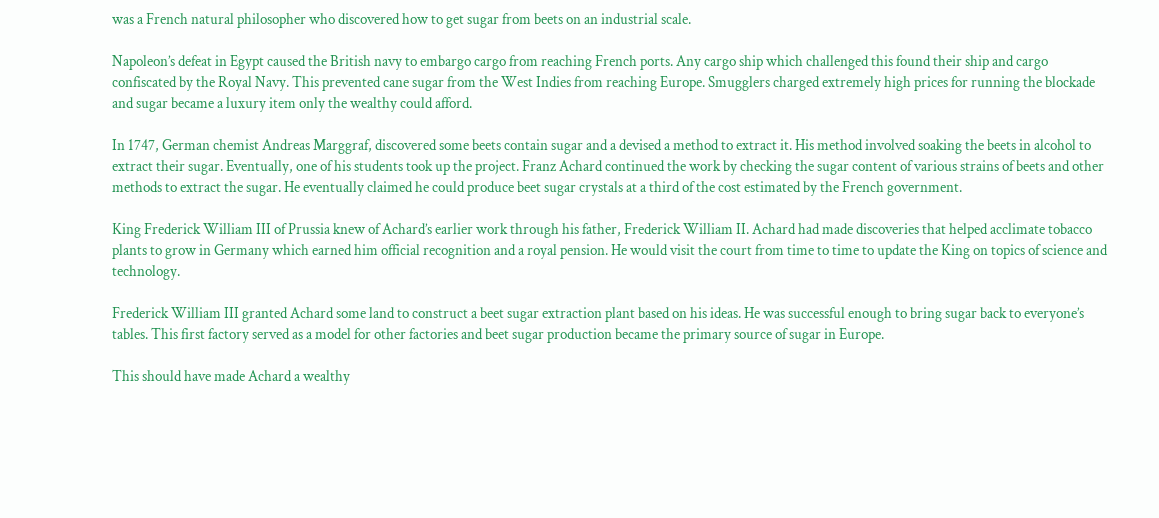was a French natural philosopher who discovered how to get sugar from beets on an industrial scale.

Napoleon’s defeat in Egypt caused the British navy to embargo cargo from reaching French ports. Any cargo ship which challenged this found their ship and cargo confiscated by the Royal Navy. This prevented cane sugar from the West Indies from reaching Europe. Smugglers charged extremely high prices for running the blockade and sugar became a luxury item only the wealthy could afford.

In 1747, German chemist Andreas Marggraf, discovered some beets contain sugar and a devised a method to extract it. His method involved soaking the beets in alcohol to extract their sugar. Eventually, one of his students took up the project. Franz Achard continued the work by checking the sugar content of various strains of beets and other methods to extract the sugar. He eventually claimed he could produce beet sugar crystals at a third of the cost estimated by the French government.

King Frederick William III of Prussia knew of Achard’s earlier work through his father, Frederick William II. Achard had made discoveries that helped acclimate tobacco plants to grow in Germany which earned him official recognition and a royal pension. He would visit the court from time to time to update the King on topics of science and technology.

Frederick William III granted Achard some land to construct a beet sugar extraction plant based on his ideas. He was successful enough to bring sugar back to everyone’s tables. This first factory served as a model for other factories and beet sugar production became the primary source of sugar in Europe.

This should have made Achard a wealthy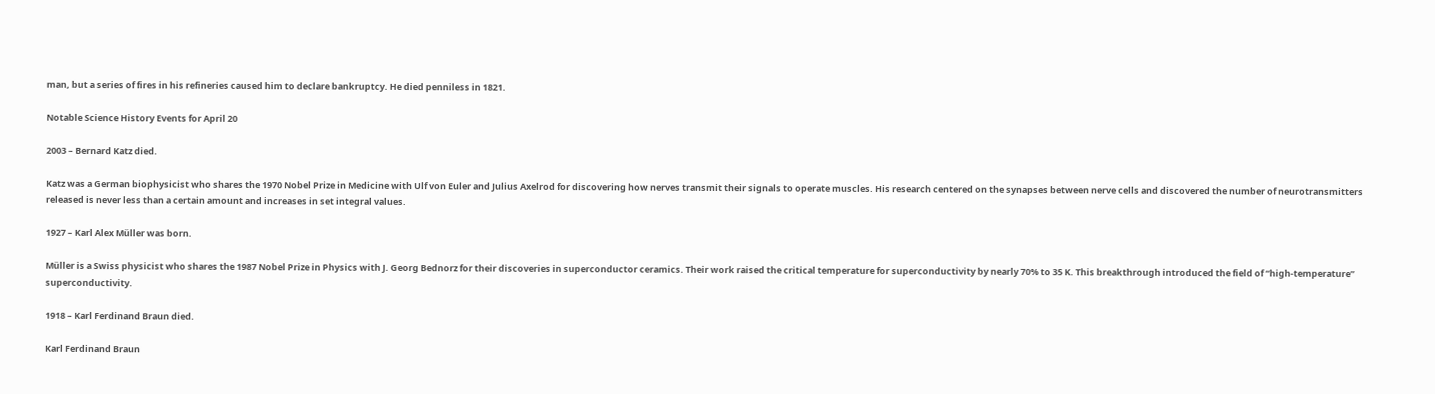man, but a series of fires in his refineries caused him to declare bankruptcy. He died penniless in 1821.

Notable Science History Events for April 20

2003 – Bernard Katz died.

Katz was a German biophysicist who shares the 1970 Nobel Prize in Medicine with Ulf von Euler and Julius Axelrod for discovering how nerves transmit their signals to operate muscles. His research centered on the synapses between nerve cells and discovered the number of neurotransmitters released is never less than a certain amount and increases in set integral values.

1927 – Karl Alex Müller was born.

Müller is a Swiss physicist who shares the 1987 Nobel Prize in Physics with J. Georg Bednorz for their discoveries in superconductor ceramics. Their work raised the critical temperature for superconductivity by nearly 70% to 35 K. This breakthrough introduced the field of “high-temperature” superconductivity.

1918 – Karl Ferdinand Braun died.

Karl Ferdinand Braun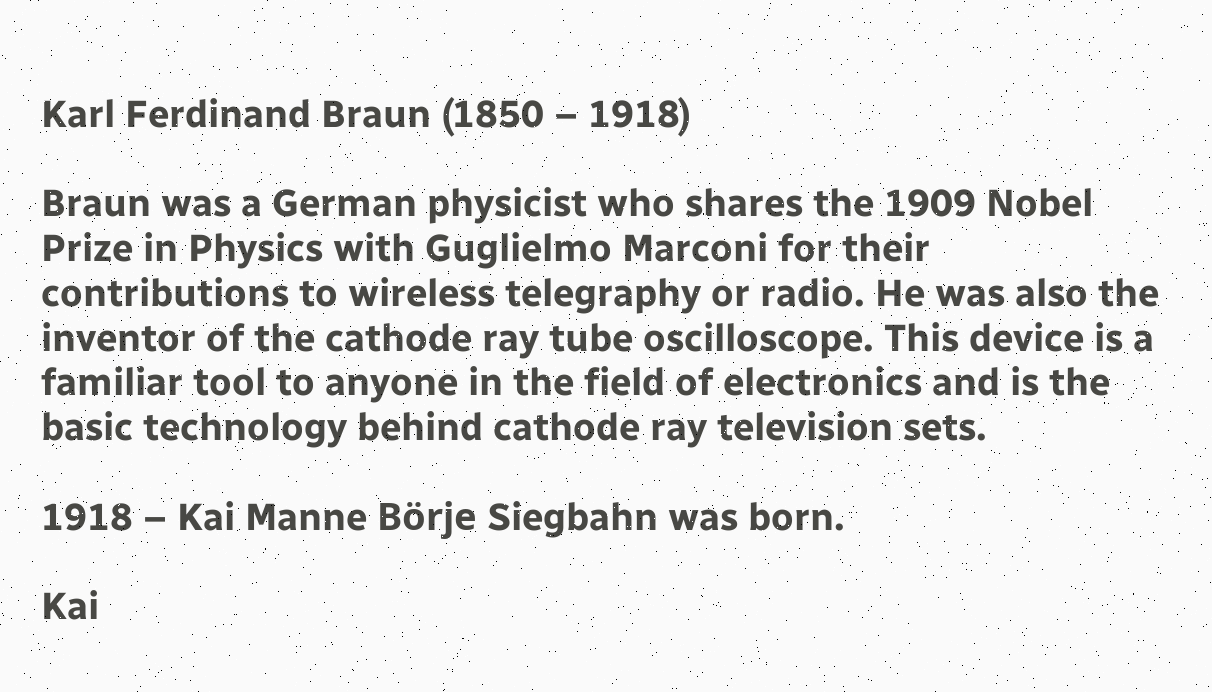Karl Ferdinand Braun (1850 – 1918)

Braun was a German physicist who shares the 1909 Nobel Prize in Physics with Guglielmo Marconi for their contributions to wireless telegraphy or radio. He was also the inventor of the cathode ray tube oscilloscope. This device is a familiar tool to anyone in the field of electronics and is the basic technology behind cathode ray television sets.

1918 – Kai Manne Börje Siegbahn was born.

Kai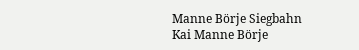Manne Börje Siegbahn
Kai Manne Börje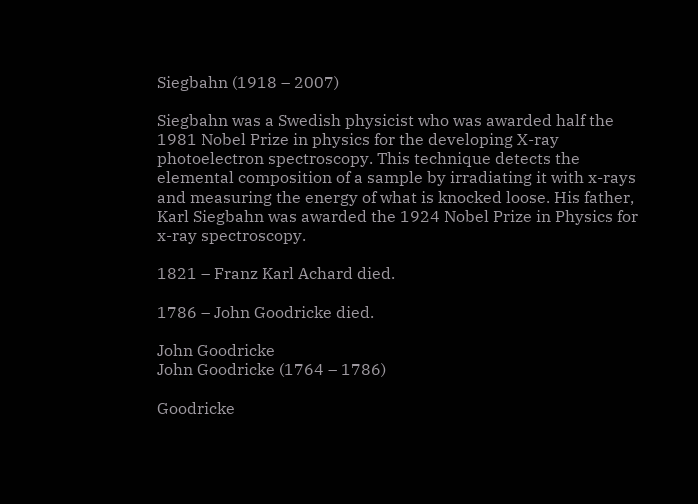Siegbahn (1918 – 2007)

Siegbahn was a Swedish physicist who was awarded half the 1981 Nobel Prize in physics for the developing X-ray photoelectron spectroscopy. This technique detects the elemental composition of a sample by irradiating it with x-rays and measuring the energy of what is knocked loose. His father, Karl Siegbahn was awarded the 1924 Nobel Prize in Physics for x-ray spectroscopy.

1821 – Franz Karl Achard died.

1786 – John Goodricke died.

John Goodricke
John Goodricke (1764 – 1786)

Goodricke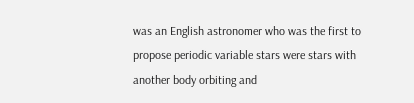was an English astronomer who was the first to propose periodic variable stars were stars with another body orbiting and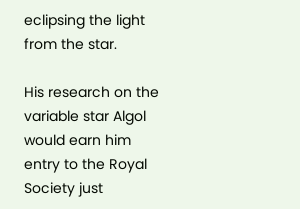eclipsing the light from the star.

His research on the variable star Algol would earn him entry to the Royal Society just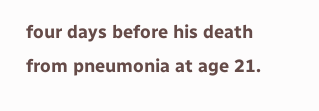four days before his death from pneumonia at age 21.